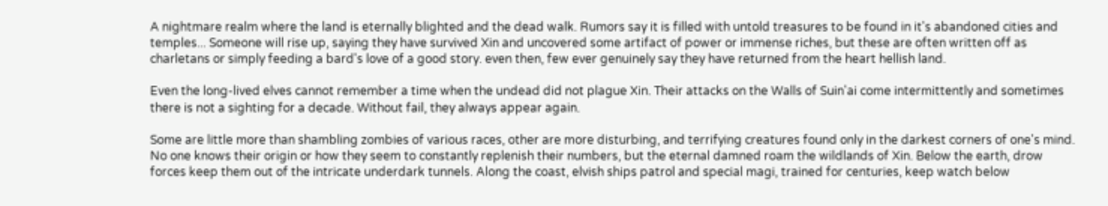A nightmare realm where the land is eternally blighted and the dead walk. Rumors say it is filled with untold treasures to be found in it's abandoned cities and temples... Someone will rise up, saying they have survived Xin and uncovered some artifact of power or immense riches, but these are often written off as charletans or simply feeding a bard's love of a good story. even then, few ever genuinely say they have returned from the heart hellish land.

Even the long-lived elves cannot remember a time when the undead did not plague Xin. Their attacks on the Walls of Suin'ai come intermittently and sometimes there is not a sighting for a decade. Without fail, they always appear again.

Some are little more than shambling zombies of various races, other are more disturbing, and terrifying creatures found only in the darkest corners of one's mind. No one knows their origin or how they seem to constantly replenish their numbers, but the eternal damned roam the wildlands of Xin. Below the earth, drow forces keep them out of the intricate underdark tunnels. Along the coast, elvish ships patrol and special magi, trained for centuries, keep watch below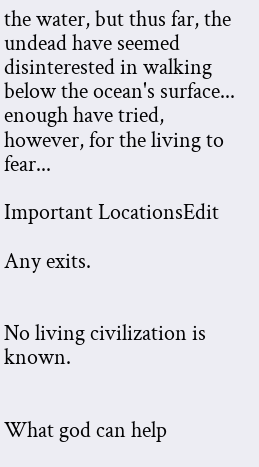the water, but thus far, the undead have seemed disinterested in walking below the ocean's surface... enough have tried, however, for the living to fear...

Important LocationsEdit

Any exits.


No living civilization is known.


What god can help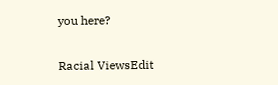you here?

Racial ViewsEdit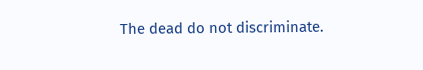The dead do not discriminate.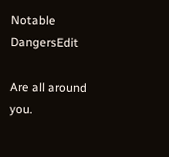Notable DangersEdit

Are all around you.